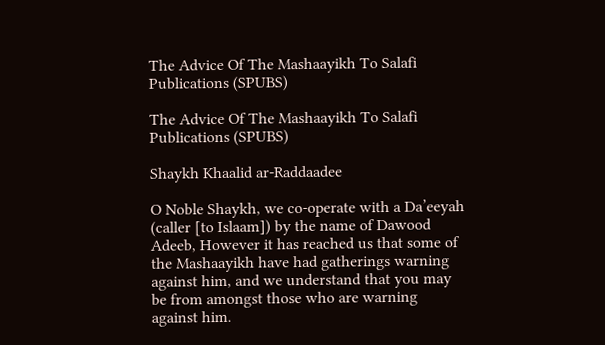The Advice Of The Mashaayikh To Salafi Publications (SPUBS)

The Advice Of The Mashaayikh To Salafi Publications (SPUBS)

Shaykh Khaalid ar-Raddaadee

O Noble Shaykh, we co-operate with a Da’eeyah (caller [to Islaam]) by the name of Dawood Adeeb, However it has reached us that some of the Mashaayikh have had gatherings warning against him, and we understand that you may be from amongst those who are warning against him.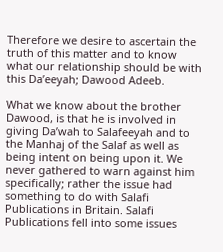Therefore we desire to ascertain the truth of this matter and to know what our relationship should be with this Da’eeyah; Dawood Adeeb.

What we know about the brother Dawood, is that he is involved in giving Da’wah to Salafeeyah and to the Manhaj of the Salaf as well as being intent on being upon it. We never gathered to warn against him specifically; rather the issue had something to do with Salafi Publications in Britain. Salafi Publications fell into some issues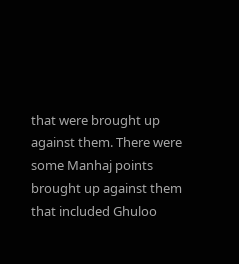that were brought up against them. There were some Manhaj points brought up against them that included Ghuloo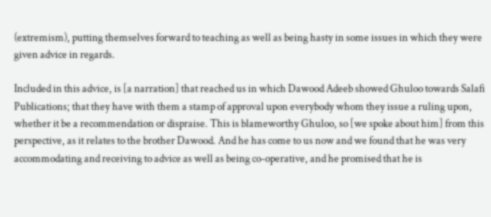(extremism), putting themselves forward to teaching as well as being hasty in some issues in which they were given advice in regards.

Included in this advice, is [a narration] that reached us in which Dawood Adeeb showed Ghuloo towards Salafi Publications; that they have with them a stamp of approval upon everybody whom they issue a ruling upon, whether it be a recommendation or dispraise. This is blameworthy Ghuloo, so [we spoke about him] from this perspective, as it relates to the brother Dawood. And he has come to us now and we found that he was very accommodating and receiving to advice as well as being co-operative, and he promised that he is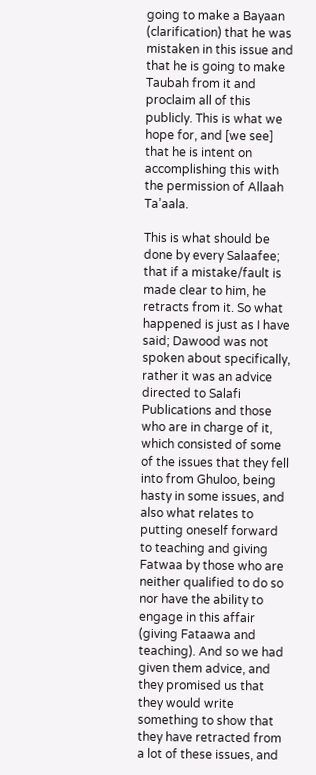going to make a Bayaan (clarification) that he was mistaken in this issue and that he is going to make Taubah from it and proclaim all of this publicly. This is what we hope for, and [we see] that he is intent on accomplishing this with the permission of Allaah Ta’aala.

This is what should be done by every Salaafee; that if a mistake/fault is made clear to him, he retracts from it. So what happened is just as I have said; Dawood was not spoken about specifically, rather it was an advice directed to Salafi Publications and those who are in charge of it, which consisted of some of the issues that they fell into from Ghuloo, being hasty in some issues, and also what relates to putting oneself forward to teaching and giving Fatwaa by those who are neither qualified to do so nor have the ability to engage in this affair (giving Fataawa and teaching). And so we had given them advice, and they promised us that they would write something to show that they have retracted from a lot of these issues, and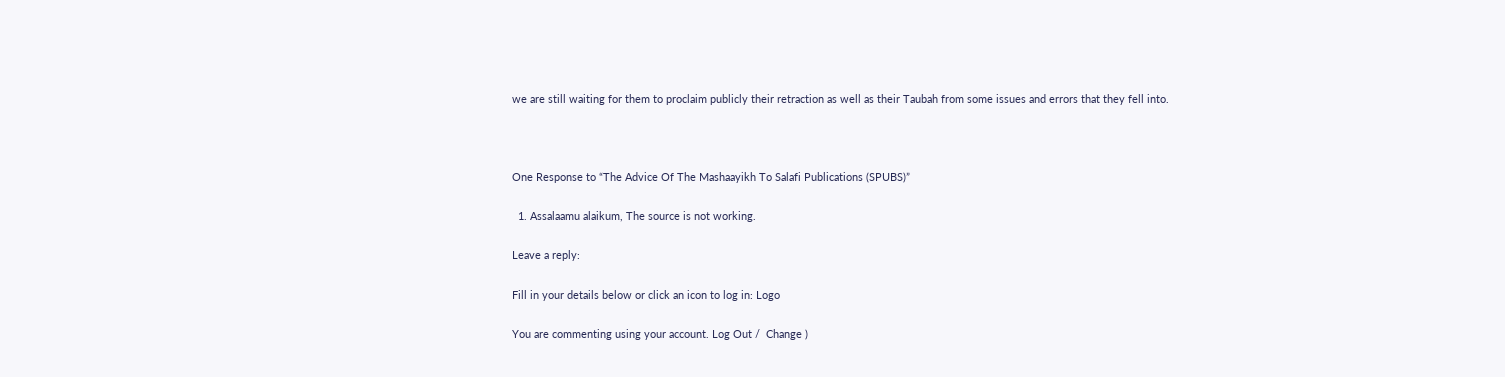we are still waiting for them to proclaim publicly their retraction as well as their Taubah from some issues and errors that they fell into.



One Response to “The Advice Of The Mashaayikh To Salafi Publications (SPUBS)”

  1. Assalaamu alaikum, The source is not working.

Leave a reply:

Fill in your details below or click an icon to log in: Logo

You are commenting using your account. Log Out /  Change )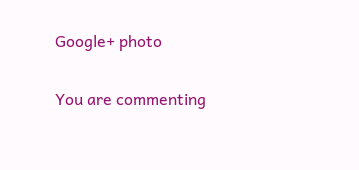Google+ photo

You are commenting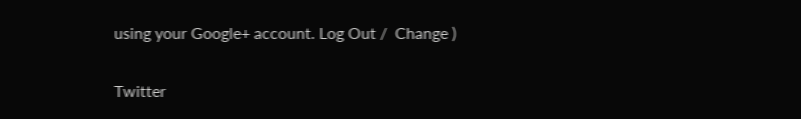using your Google+ account. Log Out /  Change )

Twitter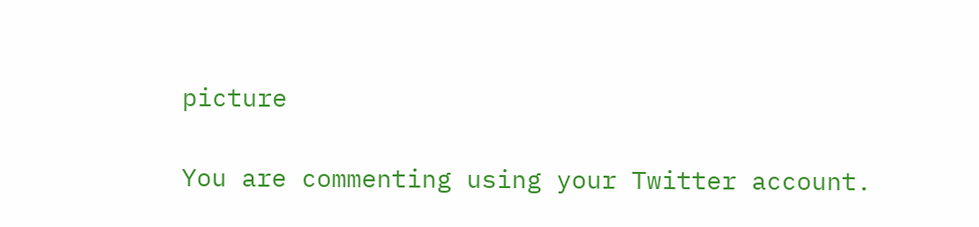picture

You are commenting using your Twitter account.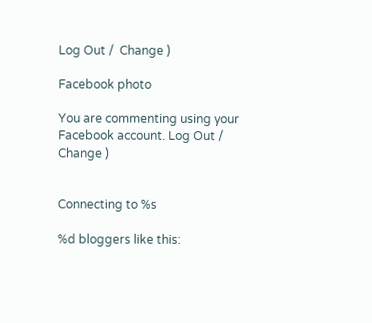Log Out /  Change )

Facebook photo

You are commenting using your Facebook account. Log Out /  Change )


Connecting to %s

%d bloggers like this: